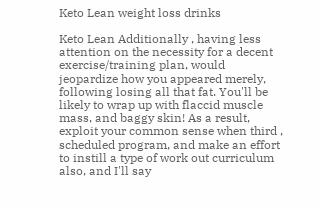Keto Lean weight loss drinks

Keto Lean Additionally , having less attention on the necessity for a decent exercise/training plan, would jeopardize how you appeared merely, following losing all that fat. You'll be likely to wrap up with flaccid muscle mass, and baggy skin! As a result, exploit your common sense when third , scheduled program, and make an effort to instill a type of work out curriculum also, and I'll say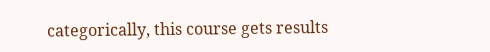categorically, this course gets results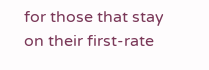for those that stay on their first-rate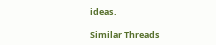ideas.

Similar Threads